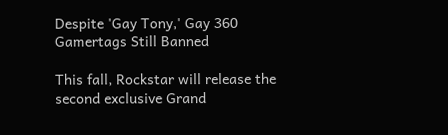Despite 'Gay Tony,' Gay 360 Gamertags Still Banned

This fall, Rockstar will release the second exclusive Grand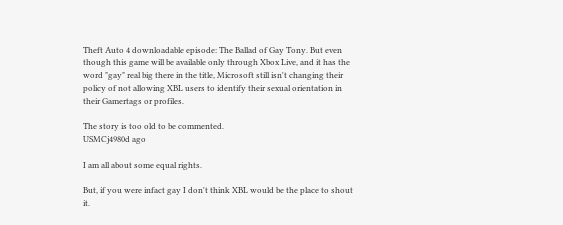Theft Auto 4 downloadable episode: The Ballad of Gay Tony. But even though this game will be available only through Xbox Live, and it has the word "gay" real big there in the title, Microsoft still isn't changing their policy of not allowing XBL users to identify their sexual orientation in their Gamertags or profiles.

The story is too old to be commented.
USMCj4980d ago

I am all about some equal rights.

But, if you were infact gay I don't think XBL would be the place to shout it.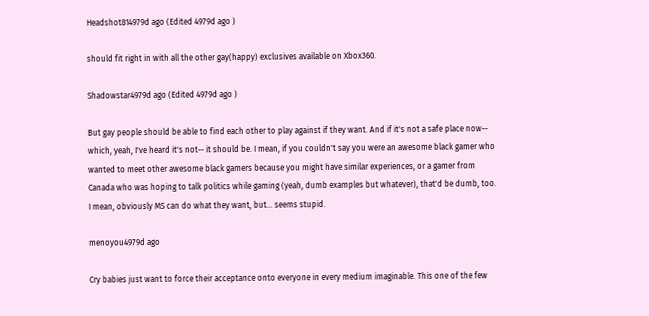Headshot814979d ago (Edited 4979d ago )

should fit right in with all the other gay(happy) exclusives available on Xbox360.

Shadowstar4979d ago (Edited 4979d ago )

But gay people should be able to find each other to play against if they want. And if it's not a safe place now-- which, yeah, I've heard it's not-- it should be. I mean, if you couldn't say you were an awesome black gamer who wanted to meet other awesome black gamers because you might have similar experiences, or a gamer from Canada who was hoping to talk politics while gaming (yeah, dumb examples but whatever), that'd be dumb, too. I mean, obviously MS can do what they want, but... seems stupid.

menoyou4979d ago

Cry babies just want to force their acceptance onto everyone in every medium imaginable. This one of the few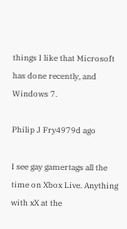things I like that Microsoft has done recently, and Windows 7.

Philip J Fry4979d ago

I see gay gamertags all the time on Xbox Live. Anything with xX at the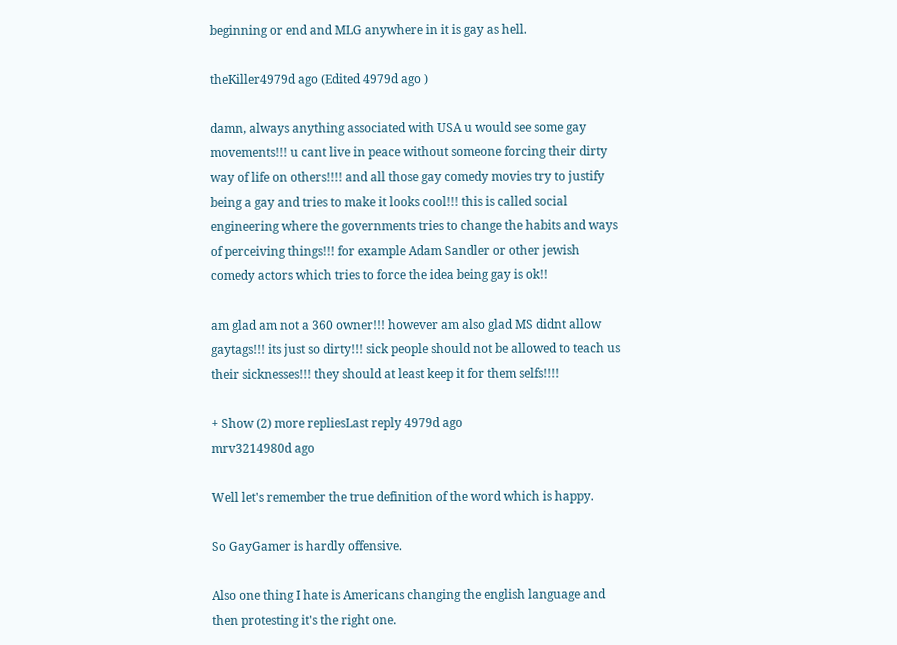beginning or end and MLG anywhere in it is gay as hell.

theKiller4979d ago (Edited 4979d ago )

damn, always anything associated with USA u would see some gay movements!!! u cant live in peace without someone forcing their dirty way of life on others!!!! and all those gay comedy movies try to justify being a gay and tries to make it looks cool!!! this is called social engineering where the governments tries to change the habits and ways of perceiving things!!! for example Adam Sandler or other jewish comedy actors which tries to force the idea being gay is ok!!

am glad am not a 360 owner!!! however am also glad MS didnt allow gaytags!!! its just so dirty!!! sick people should not be allowed to teach us their sicknesses!!! they should at least keep it for them selfs!!!!

+ Show (2) more repliesLast reply 4979d ago
mrv3214980d ago

Well let's remember the true definition of the word which is happy.

So GayGamer is hardly offensive.

Also one thing I hate is Americans changing the english language and then protesting it's the right one.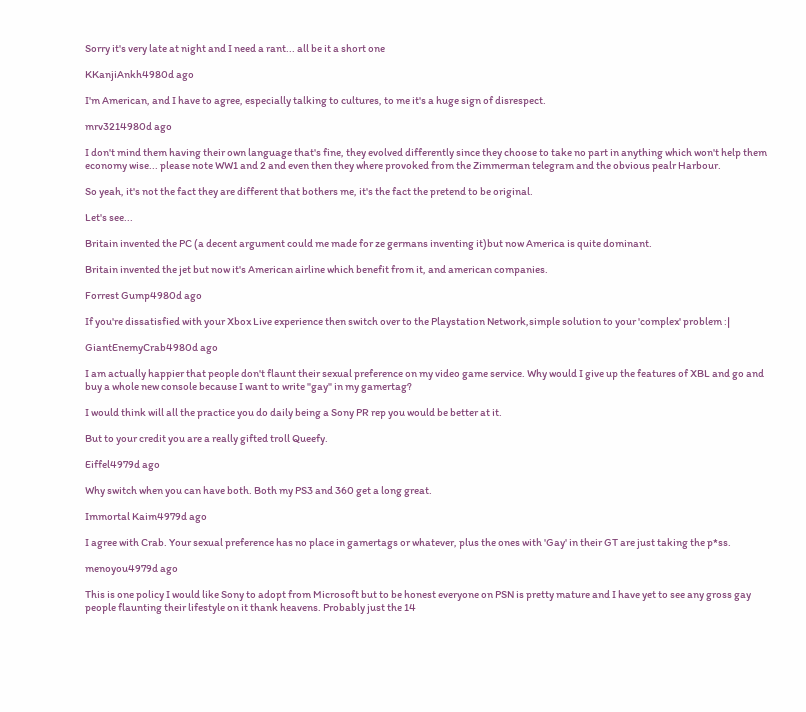Sorry it's very late at night and I need a rant... all be it a short one

KKanjiAnkh4980d ago

I'm American, and I have to agree, especially talking to cultures, to me it's a huge sign of disrespect.

mrv3214980d ago

I don't mind them having their own language that's fine, they evolved differently since they choose to take no part in anything which won't help them economy wise... please note WW1 and 2 and even then they where provoked from the Zimmerman telegram and the obvious pealr Harbour.

So yeah, it's not the fact they are different that bothers me, it's the fact the pretend to be original.

Let's see...

Britain invented the PC (a decent argument could me made for ze germans inventing it)but now America is quite dominant.

Britain invented the jet but now it's American airline which benefit from it, and american companies.

Forrest Gump4980d ago

If you're dissatisfied with your Xbox Live experience then switch over to the Playstation Network,simple solution to your 'complex' problem :|

GiantEnemyCrab4980d ago

I am actually happier that people don't flaunt their sexual preference on my video game service. Why would I give up the features of XBL and go and buy a whole new console because I want to write "gay" in my gamertag?

I would think will all the practice you do daily being a Sony PR rep you would be better at it.

But to your credit you are a really gifted troll Queefy.

Eiffel4979d ago

Why switch when you can have both. Both my PS3 and 360 get a long great.

Immortal Kaim4979d ago

I agree with Crab. Your sexual preference has no place in gamertags or whatever, plus the ones with 'Gay' in their GT are just taking the p*ss.

menoyou4979d ago

This is one policy I would like Sony to adopt from Microsoft but to be honest everyone on PSN is pretty mature and I have yet to see any gross gay people flaunting their lifestyle on it thank heavens. Probably just the 14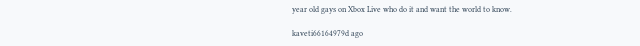year old gays on Xbox Live who do it and want the world to know.

kaveti66164979d ago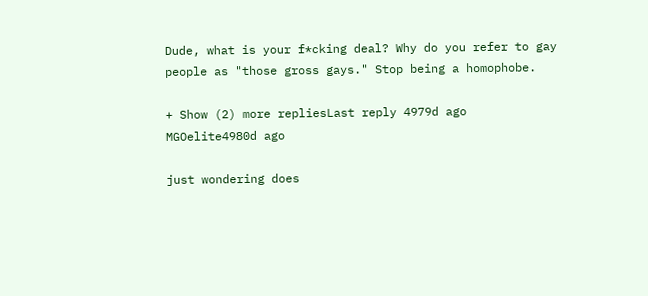Dude, what is your f*cking deal? Why do you refer to gay people as "those gross gays." Stop being a homophobe.

+ Show (2) more repliesLast reply 4979d ago
MGOelite4980d ago

just wondering does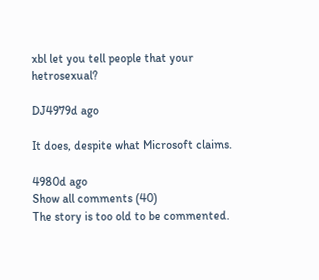xbl let you tell people that your hetrosexual?

DJ4979d ago

It does, despite what Microsoft claims.

4980d ago
Show all comments (40)
The story is too old to be commented.